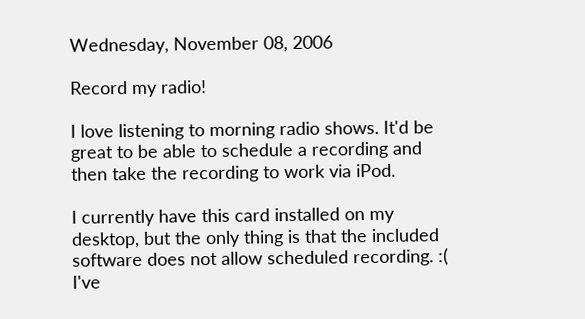Wednesday, November 08, 2006

Record my radio!

I love listening to morning radio shows. It'd be great to be able to schedule a recording and then take the recording to work via iPod.

I currently have this card installed on my desktop, but the only thing is that the included software does not allow scheduled recording. :( I've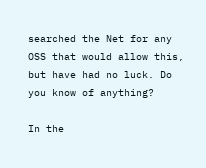searched the Net for any OSS that would allow this, but have had no luck. Do you know of anything?

In the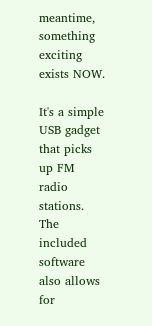meantime, something exciting exists NOW.

It's a simple USB gadget that picks up FM radio stations. The included software also allows for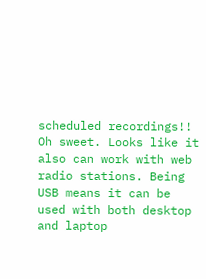scheduled recordings!! Oh sweet. Looks like it also can work with web radio stations. Being USB means it can be used with both desktop and laptop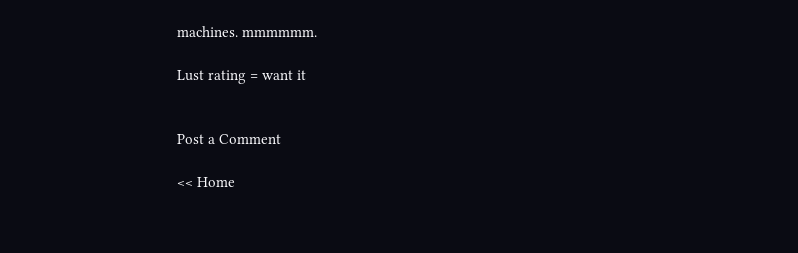machines. mmmmmm.

Lust rating = want it


Post a Comment

<< Home